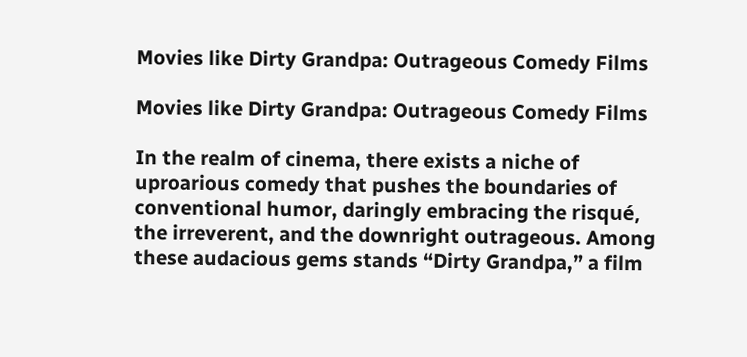Movies like Dirty Grandpa: Outrageous Comedy Films

Movies like Dirty Grandpa: Outrageous Comedy Films

In the realm of cinema, there exists a niche of uproarious comedy that pushes the boundaries of conventional humor, daringly embracing the risqué, the irreverent, and the downright outrageous. Among these audacious gems stands “Dirty Grandpa,” a film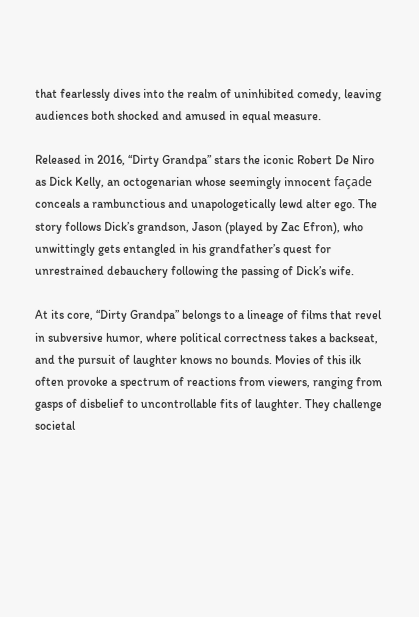that fearlessly dives into the realm of uninhibited comedy, leaving audiences both shocked and amused in equal measure.

Released in 2016, “Dirty Grandpa” stars the iconic Robert De Niro as Dick Kelly, an octogenarian whose seemingly innocent façade conceals a rambunctious and unapologetically lewd alter ego. The story follows Dick’s grandson, Jason (played by Zac Efron), who unwittingly gets entangled in his grandfather’s quest for unrestrained debauchery following the passing of Dick’s wife.

At its core, “Dirty Grandpa” belongs to a lineage of films that revel in subversive humor, where political correctness takes a backseat, and the pursuit of laughter knows no bounds. Movies of this ilk often provoke a spectrum of reactions from viewers, ranging from gasps of disbelief to uncontrollable fits of laughter. They challenge societal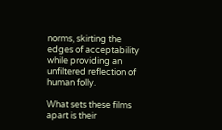norms, skirting the edges of acceptability while providing an unfiltered reflection of human folly.

What sets these films apart is their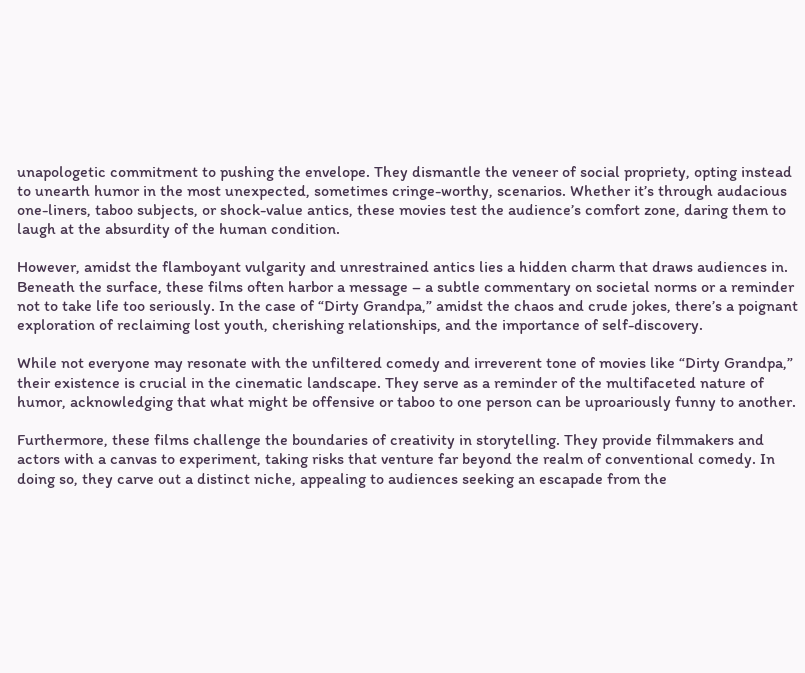unapologetic commitment to pushing the envelope. They dismantle the veneer of social propriety, opting instead to unearth humor in the most unexpected, sometimes cringe-worthy, scenarios. Whether it’s through audacious one-liners, taboo subjects, or shock-value antics, these movies test the audience’s comfort zone, daring them to laugh at the absurdity of the human condition.

However, amidst the flamboyant vulgarity and unrestrained antics lies a hidden charm that draws audiences in. Beneath the surface, these films often harbor a message – a subtle commentary on societal norms or a reminder not to take life too seriously. In the case of “Dirty Grandpa,” amidst the chaos and crude jokes, there’s a poignant exploration of reclaiming lost youth, cherishing relationships, and the importance of self-discovery.

While not everyone may resonate with the unfiltered comedy and irreverent tone of movies like “Dirty Grandpa,” their existence is crucial in the cinematic landscape. They serve as a reminder of the multifaceted nature of humor, acknowledging that what might be offensive or taboo to one person can be uproariously funny to another.

Furthermore, these films challenge the boundaries of creativity in storytelling. They provide filmmakers and actors with a canvas to experiment, taking risks that venture far beyond the realm of conventional comedy. In doing so, they carve out a distinct niche, appealing to audiences seeking an escapade from the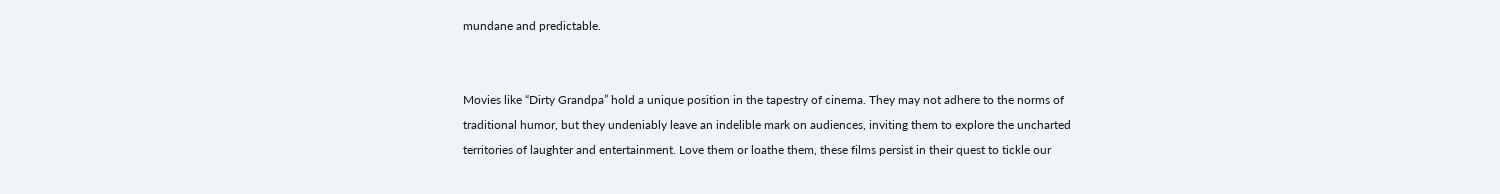mundane and predictable.


Movies like “Dirty Grandpa” hold a unique position in the tapestry of cinema. They may not adhere to the norms of traditional humor, but they undeniably leave an indelible mark on audiences, inviting them to explore the uncharted territories of laughter and entertainment. Love them or loathe them, these films persist in their quest to tickle our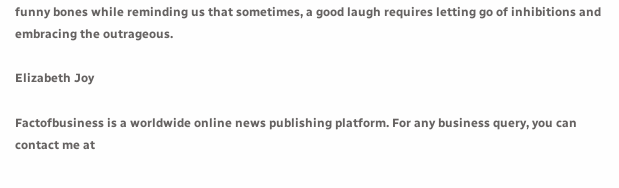funny bones while reminding us that sometimes, a good laugh requires letting go of inhibitions and embracing the outrageous.

Elizabeth Joy

Factofbusiness is a worldwide online news publishing platform. For any business query, you can contact me at